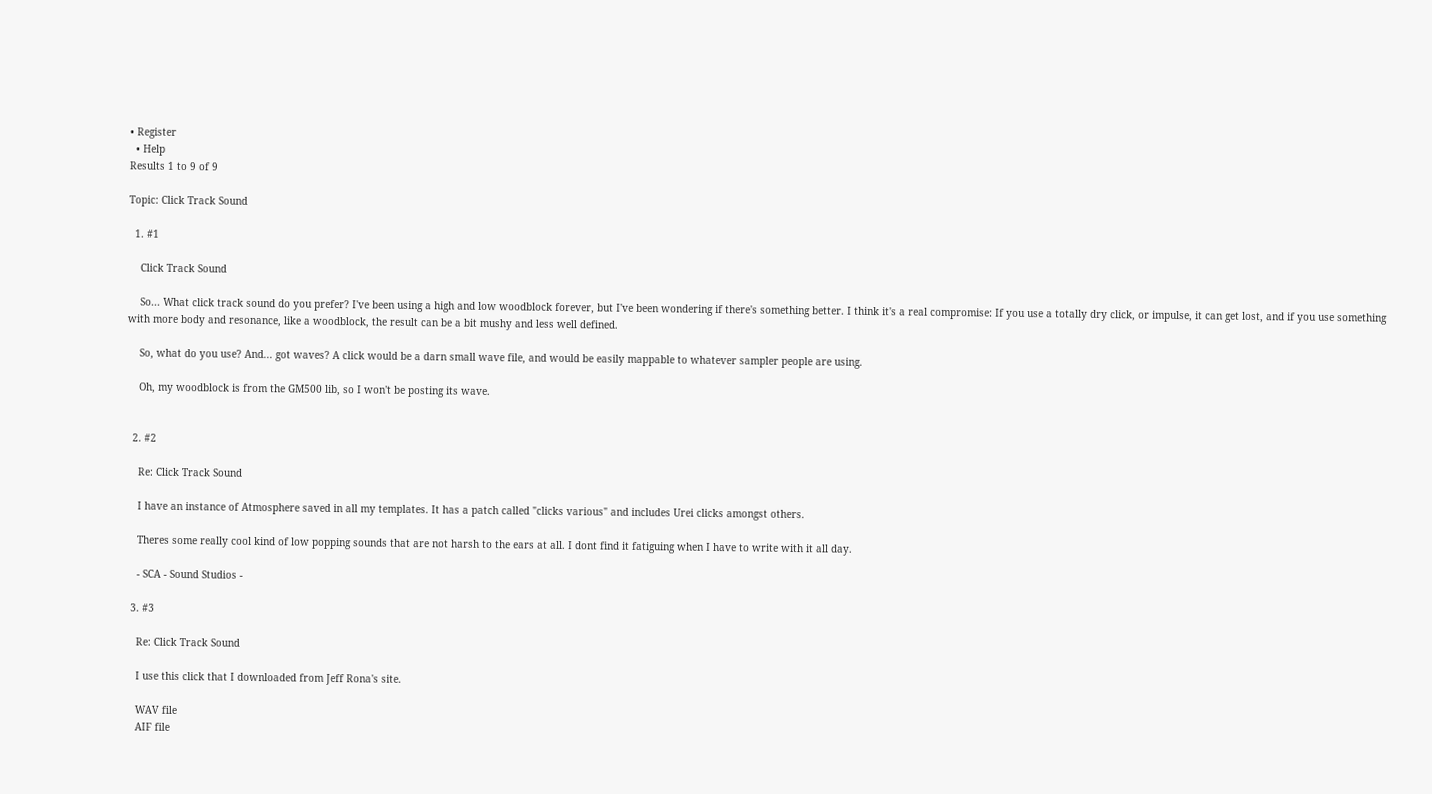• Register
  • Help
Results 1 to 9 of 9

Topic: Click Track Sound

  1. #1

    Click Track Sound

    So... What click track sound do you prefer? I've been using a high and low woodblock forever, but I've been wondering if there's something better. I think it's a real compromise: If you use a totally dry click, or impulse, it can get lost, and if you use something with more body and resonance, like a woodblock, the result can be a bit mushy and less well defined.

    So, what do you use? And... got waves? A click would be a darn small wave file, and would be easily mappable to whatever sampler people are using.

    Oh, my woodblock is from the GM500 lib, so I won't be posting its wave.


  2. #2

    Re: Click Track Sound

    I have an instance of Atmosphere saved in all my templates. It has a patch called "clicks various" and includes Urei clicks amongst others.

    Theres some really cool kind of low popping sounds that are not harsh to the ears at all. I dont find it fatiguing when I have to write with it all day.

    - SCA - Sound Studios -

  3. #3

    Re: Click Track Sound

    I use this click that I downloaded from Jeff Rona's site.

    WAV file
    AIF file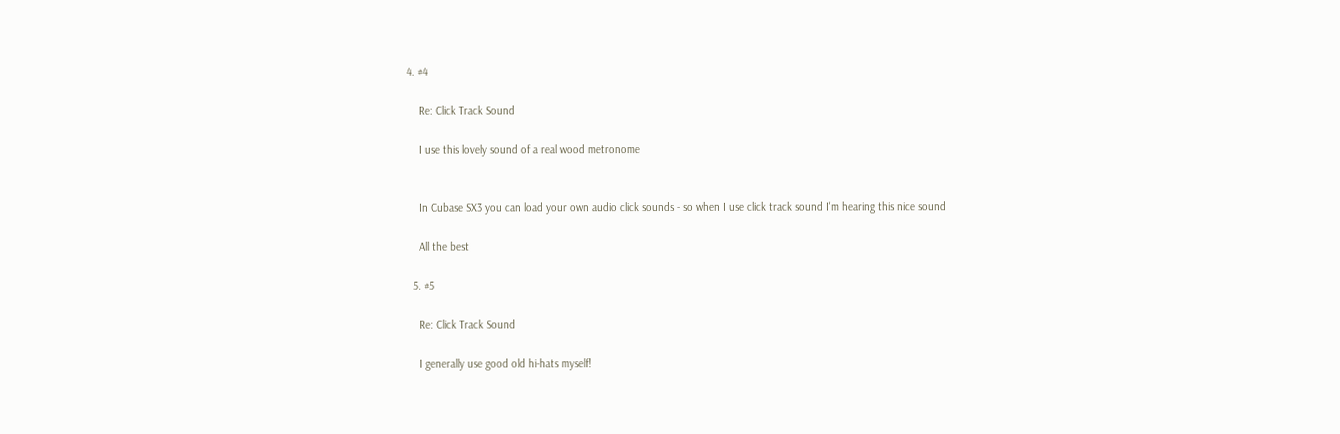4. #4

    Re: Click Track Sound

    I use this lovely sound of a real wood metronome


    In Cubase SX3 you can load your own audio click sounds - so when I use click track sound I'm hearing this nice sound

    All the best

  5. #5

    Re: Click Track Sound

    I generally use good old hi-hats myself!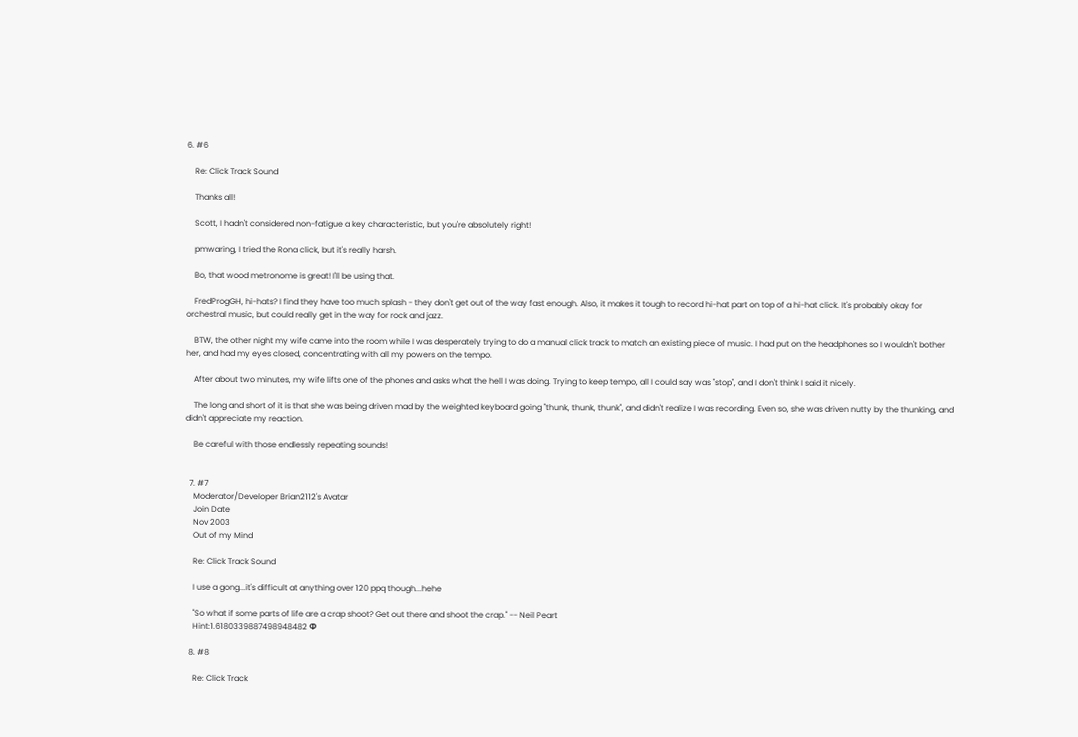6. #6

    Re: Click Track Sound

    Thanks all!

    Scott, I hadn't considered non-fatigue a key characteristic, but you're absolutely right!

    pmwaring, I tried the Rona click, but it's really harsh.

    Bo, that wood metronome is great! I'll be using that.

    FredProgGH, hi-hats? I find they have too much splash - they don't get out of the way fast enough. Also, it makes it tough to record hi-hat part on top of a hi-hat click. It's probably okay for orchestral music, but could really get in the way for rock and jazz.

    BTW, the other night my wife came into the room while I was desperately trying to do a manual click track to match an existing piece of music. I had put on the headphones so I wouldn't bother her, and had my eyes closed, concentrating with all my powers on the tempo.

    After about two minutes, my wife lifts one of the phones and asks what the hell I was doing. Trying to keep tempo, all I could say was "stop", and I don't think I said it nicely.

    The long and short of it is that she was being driven mad by the weighted keyboard going "thunk, thunk, thunk", and didn't realize I was recording. Even so, she was driven nutty by the thunking, and didn't appreciate my reaction.

    Be careful with those endlessly repeating sounds!


  7. #7
    Moderator/Developer Brian2112's Avatar
    Join Date
    Nov 2003
    Out of my Mind

    Re: Click Track Sound

    I use a gong...it's difficult at anything over 120 ppq though...hehe

    "So what if some parts of life are a crap shoot? Get out there and shoot the crap." -- Neil Peart
    Hint:1.6180339887498948482 Φ

  8. #8

    Re: Click Track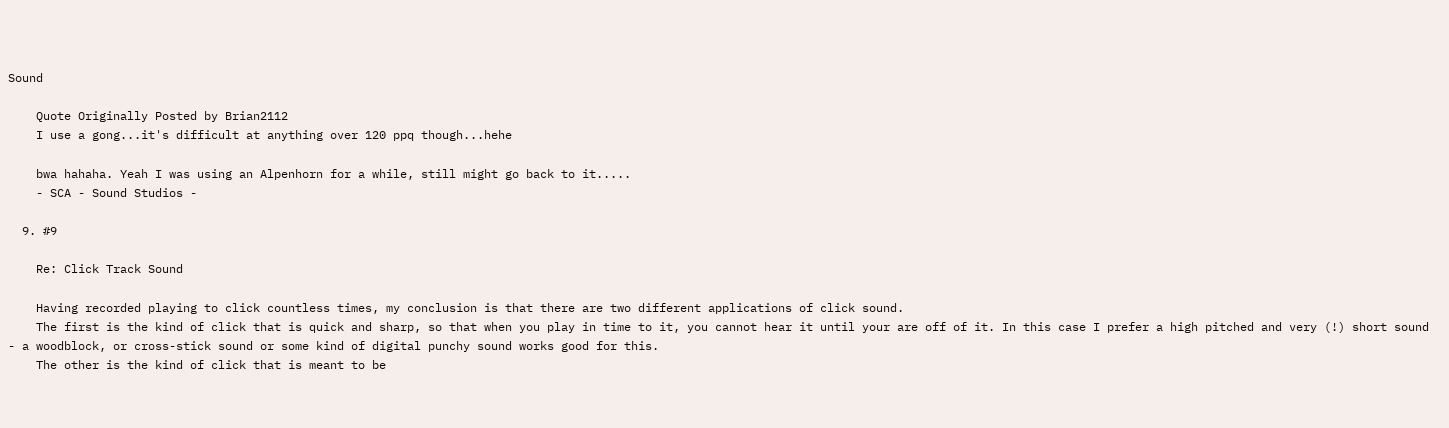Sound

    Quote Originally Posted by Brian2112
    I use a gong...it's difficult at anything over 120 ppq though...hehe

    bwa hahaha. Yeah I was using an Alpenhorn for a while, still might go back to it.....
    - SCA - Sound Studios -

  9. #9

    Re: Click Track Sound

    Having recorded playing to click countless times, my conclusion is that there are two different applications of click sound.
    The first is the kind of click that is quick and sharp, so that when you play in time to it, you cannot hear it until your are off of it. In this case I prefer a high pitched and very (!) short sound - a woodblock, or cross-stick sound or some kind of digital punchy sound works good for this.
    The other is the kind of click that is meant to be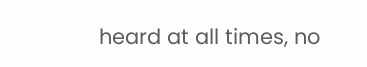heard at all times, no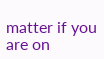matter if you are on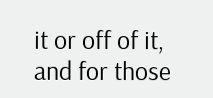it or off of it, and for those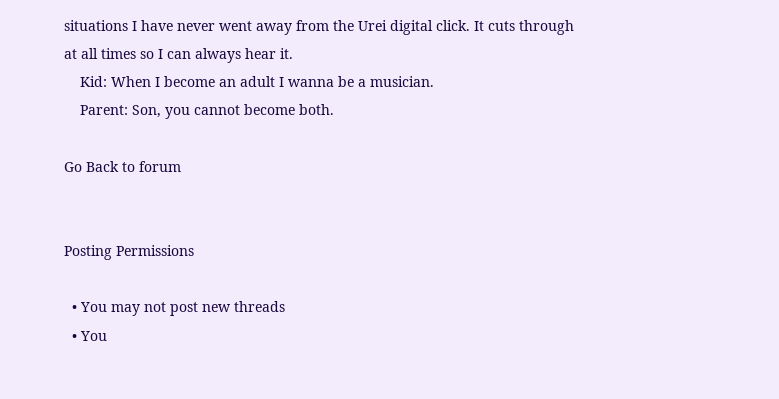situations I have never went away from the Urei digital click. It cuts through at all times so I can always hear it.
    Kid: When I become an adult I wanna be a musician.
    Parent: Son, you cannot become both.

Go Back to forum


Posting Permissions

  • You may not post new threads
  • You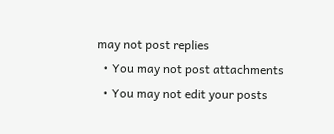may not post replies
  • You may not post attachments
  • You may not edit your posts